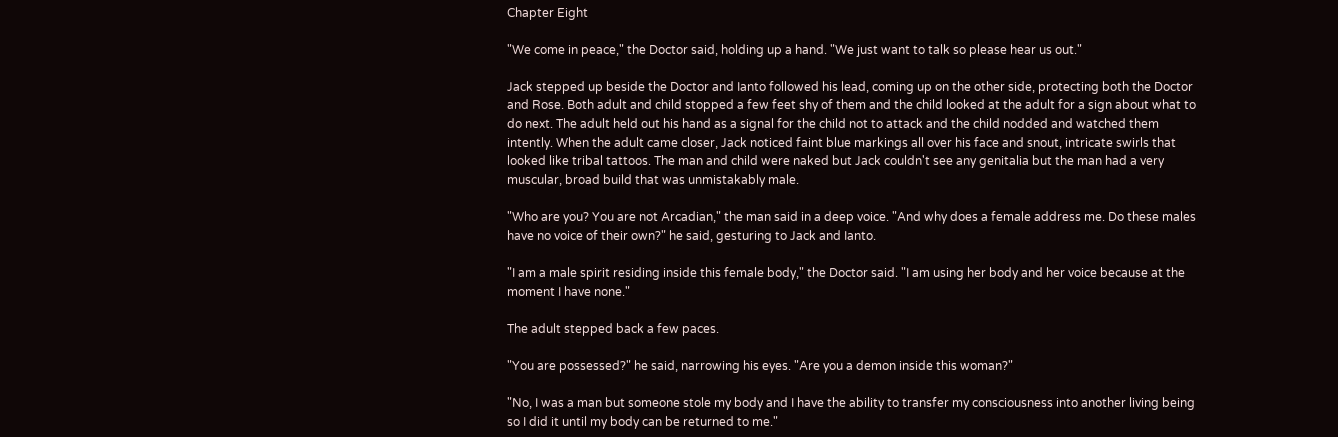Chapter Eight

"We come in peace," the Doctor said, holding up a hand. "We just want to talk so please hear us out."

Jack stepped up beside the Doctor and Ianto followed his lead, coming up on the other side, protecting both the Doctor and Rose. Both adult and child stopped a few feet shy of them and the child looked at the adult for a sign about what to do next. The adult held out his hand as a signal for the child not to attack and the child nodded and watched them intently. When the adult came closer, Jack noticed faint blue markings all over his face and snout, intricate swirls that looked like tribal tattoos. The man and child were naked but Jack couldn't see any genitalia but the man had a very muscular, broad build that was unmistakably male.

"Who are you? You are not Arcadian," the man said in a deep voice. "And why does a female address me. Do these males have no voice of their own?" he said, gesturing to Jack and Ianto.

"I am a male spirit residing inside this female body," the Doctor said. "I am using her body and her voice because at the moment I have none."

The adult stepped back a few paces.

"You are possessed?" he said, narrowing his eyes. "Are you a demon inside this woman?"

"No, I was a man but someone stole my body and I have the ability to transfer my consciousness into another living being so I did it until my body can be returned to me."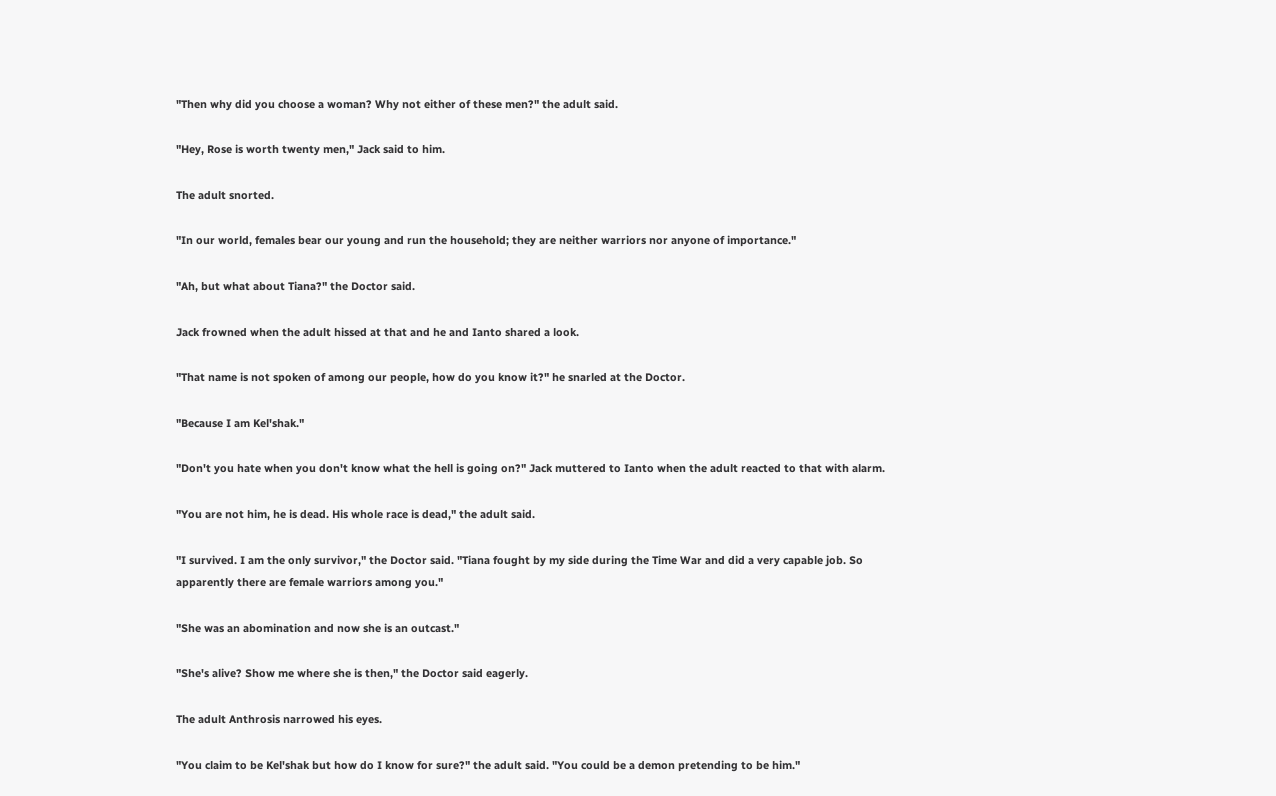"Then why did you choose a woman? Why not either of these men?" the adult said.

"Hey, Rose is worth twenty men," Jack said to him.

The adult snorted.

"In our world, females bear our young and run the household; they are neither warriors nor anyone of importance."

"Ah, but what about Tiana?" the Doctor said.

Jack frowned when the adult hissed at that and he and Ianto shared a look.

"That name is not spoken of among our people, how do you know it?" he snarled at the Doctor.

"Because I am Kel'shak."

"Don't you hate when you don't know what the hell is going on?" Jack muttered to Ianto when the adult reacted to that with alarm.

"You are not him, he is dead. His whole race is dead," the adult said.

"I survived. I am the only survivor," the Doctor said. "Tiana fought by my side during the Time War and did a very capable job. So apparently there are female warriors among you."

"She was an abomination and now she is an outcast."

"She's alive? Show me where she is then," the Doctor said eagerly.

The adult Anthrosis narrowed his eyes.

"You claim to be Kel'shak but how do I know for sure?" the adult said. "You could be a demon pretending to be him."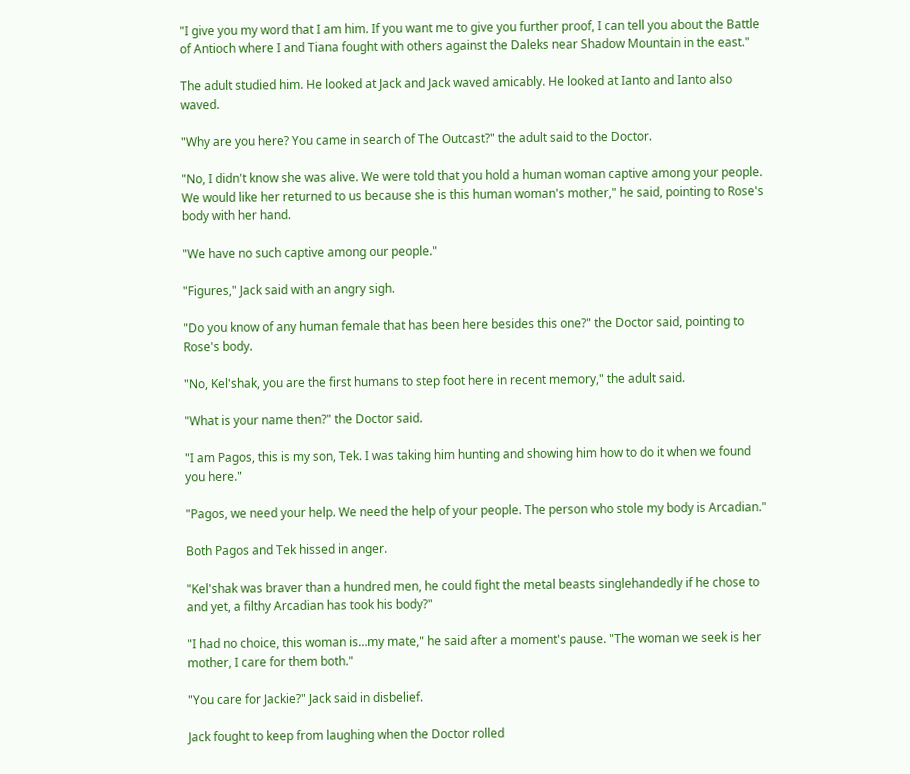"I give you my word that I am him. If you want me to give you further proof, I can tell you about the Battle of Antioch where I and Tiana fought with others against the Daleks near Shadow Mountain in the east."

The adult studied him. He looked at Jack and Jack waved amicably. He looked at Ianto and Ianto also waved.

"Why are you here? You came in search of The Outcast?" the adult said to the Doctor.

"No, I didn't know she was alive. We were told that you hold a human woman captive among your people. We would like her returned to us because she is this human woman's mother," he said, pointing to Rose's body with her hand.

"We have no such captive among our people."

"Figures," Jack said with an angry sigh.

"Do you know of any human female that has been here besides this one?" the Doctor said, pointing to Rose's body.

"No, Kel'shak, you are the first humans to step foot here in recent memory," the adult said.

"What is your name then?" the Doctor said.

"I am Pagos, this is my son, Tek. I was taking him hunting and showing him how to do it when we found you here."

"Pagos, we need your help. We need the help of your people. The person who stole my body is Arcadian."

Both Pagos and Tek hissed in anger.

"Kel'shak was braver than a hundred men, he could fight the metal beasts singlehandedly if he chose to and yet, a filthy Arcadian has took his body?"

"I had no choice, this woman is…my mate," he said after a moment's pause. "The woman we seek is her mother, I care for them both."

"You care for Jackie?" Jack said in disbelief.

Jack fought to keep from laughing when the Doctor rolled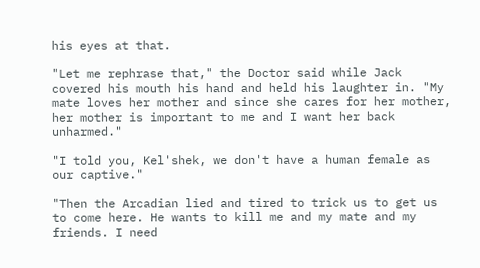his eyes at that.

"Let me rephrase that," the Doctor said while Jack covered his mouth his hand and held his laughter in. "My mate loves her mother and since she cares for her mother, her mother is important to me and I want her back unharmed."

"I told you, Kel'shek, we don't have a human female as our captive."

"Then the Arcadian lied and tired to trick us to get us to come here. He wants to kill me and my mate and my friends. I need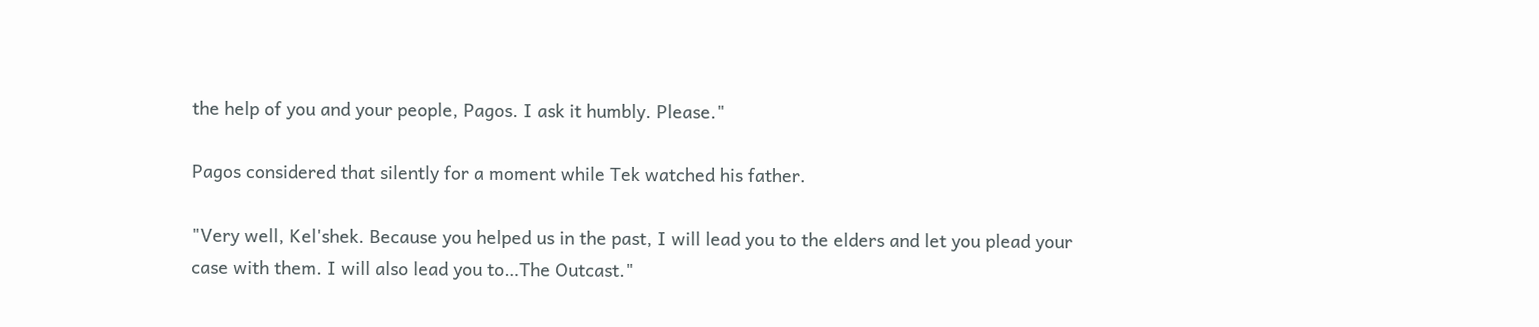the help of you and your people, Pagos. I ask it humbly. Please."

Pagos considered that silently for a moment while Tek watched his father.

"Very well, Kel'shek. Because you helped us in the past, I will lead you to the elders and let you plead your case with them. I will also lead you to…The Outcast."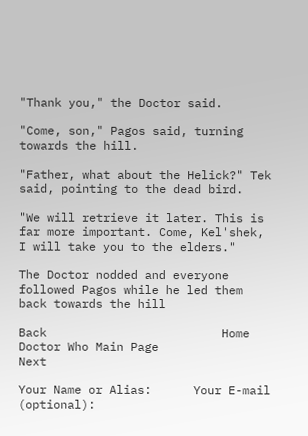"Thank you," the Doctor said.

"Come, son," Pagos said, turning towards the hill.

"Father, what about the Helick?" Tek said, pointing to the dead bird.

"We will retrieve it later. This is far more important. Come, Kel'shek, I will take you to the elders."

The Doctor nodded and everyone followed Pagos while he led them back towards the hill

Back                         Home                              Doctor Who Main Page                          Next

Your Name or Alias:      Your E-mail (optional):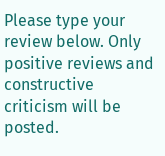Please type your review below. Only positive reviews and constructive criticism will be posted.